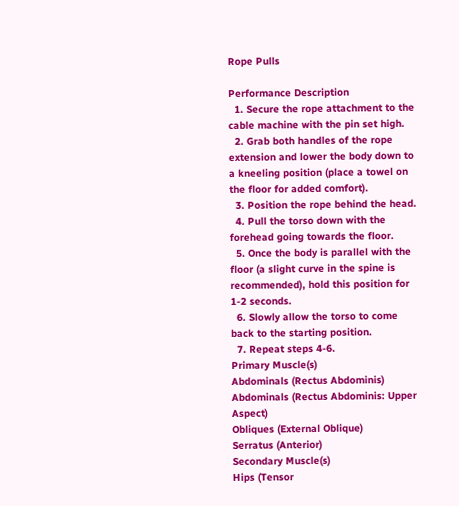Rope Pulls

Performance Description
  1. Secure the rope attachment to the cable machine with the pin set high.
  2. Grab both handles of the rope extension and lower the body down to a kneeling position (place a towel on the floor for added comfort).
  3. Position the rope behind the head.
  4. Pull the torso down with the forehead going towards the floor.
  5. Once the body is parallel with the floor (a slight curve in the spine is recommended), hold this position for 1-2 seconds.
  6. Slowly allow the torso to come back to the starting position.
  7. Repeat steps 4-6.
Primary Muscle(s)
Abdominals (Rectus Abdominis)
Abdominals (Rectus Abdominis: Upper Aspect)
Obliques (External Oblique)
Serratus (Anterior)
Secondary Muscle(s)
Hips (Tensor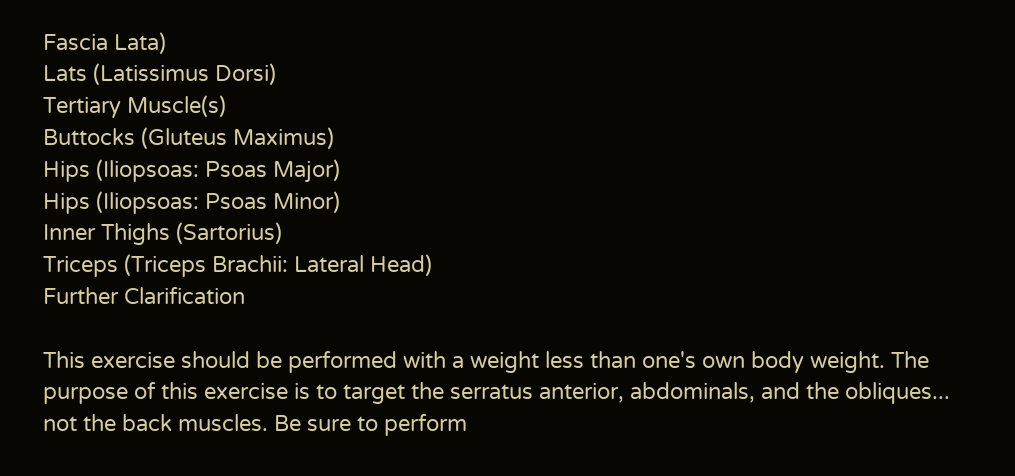Fascia Lata)
Lats (Latissimus Dorsi)
Tertiary Muscle(s)
Buttocks (Gluteus Maximus)
Hips (Iliopsoas: Psoas Major)
Hips (Iliopsoas: Psoas Minor)
Inner Thighs (Sartorius)
Triceps (Triceps Brachii: Lateral Head)
Further Clarification

This exercise should be performed with a weight less than one's own body weight. The purpose of this exercise is to target the serratus anterior, abdominals, and the obliques... not the back muscles. Be sure to perform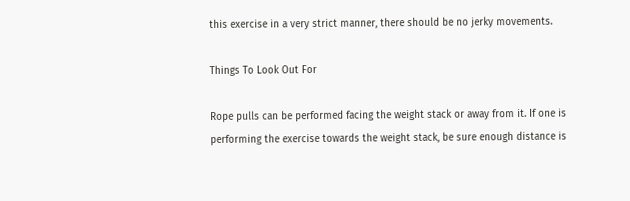this exercise in a very strict manner, there should be no jerky movements.

Things To Look Out For

Rope pulls can be performed facing the weight stack or away from it. If one is performing the exercise towards the weight stack, be sure enough distance is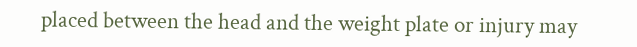placed between the head and the weight plate or injury may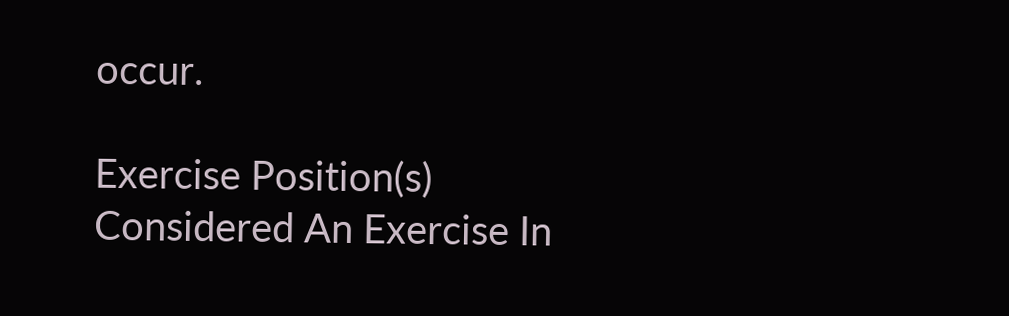occur.

Exercise Position(s)
Considered An Exercise In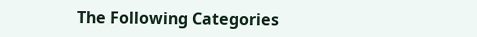The Following Categories